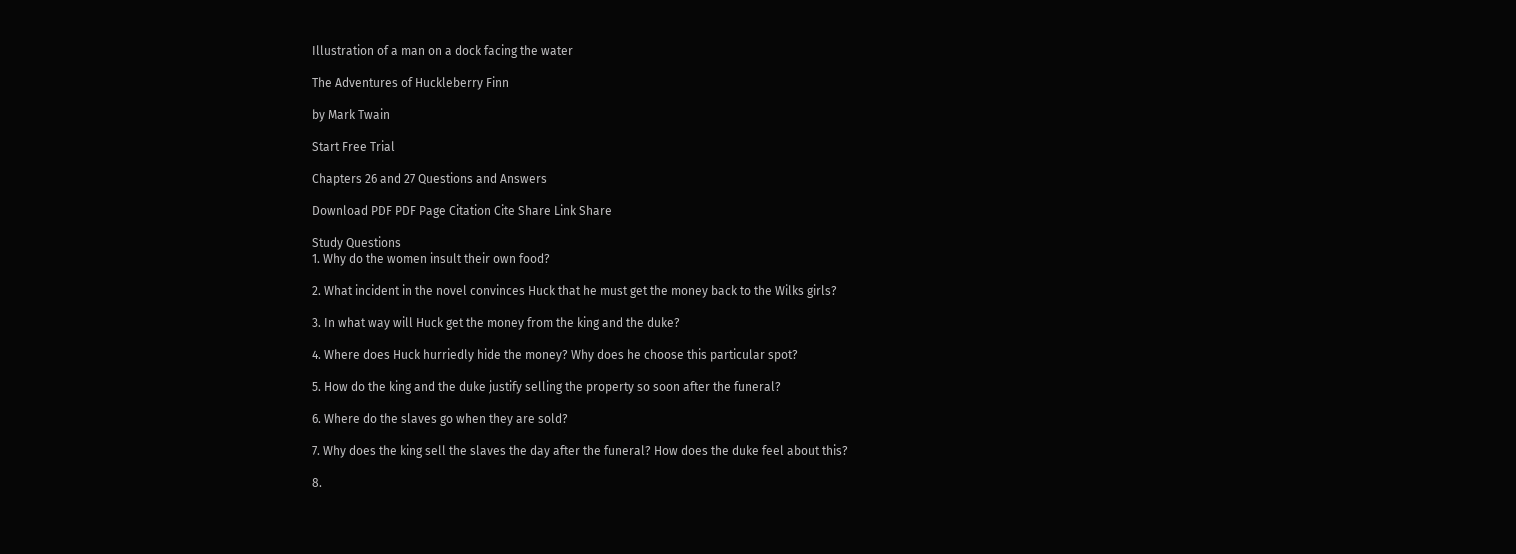Illustration of a man on a dock facing the water

The Adventures of Huckleberry Finn

by Mark Twain

Start Free Trial

Chapters 26 and 27 Questions and Answers

Download PDF PDF Page Citation Cite Share Link Share

Study Questions
1. Why do the women insult their own food?

2. What incident in the novel convinces Huck that he must get the money back to the Wilks girls?

3. In what way will Huck get the money from the king and the duke?

4. Where does Huck hurriedly hide the money? Why does he choose this particular spot?

5. How do the king and the duke justify selling the property so soon after the funeral?

6. Where do the slaves go when they are sold?

7. Why does the king sell the slaves the day after the funeral? How does the duke feel about this?

8.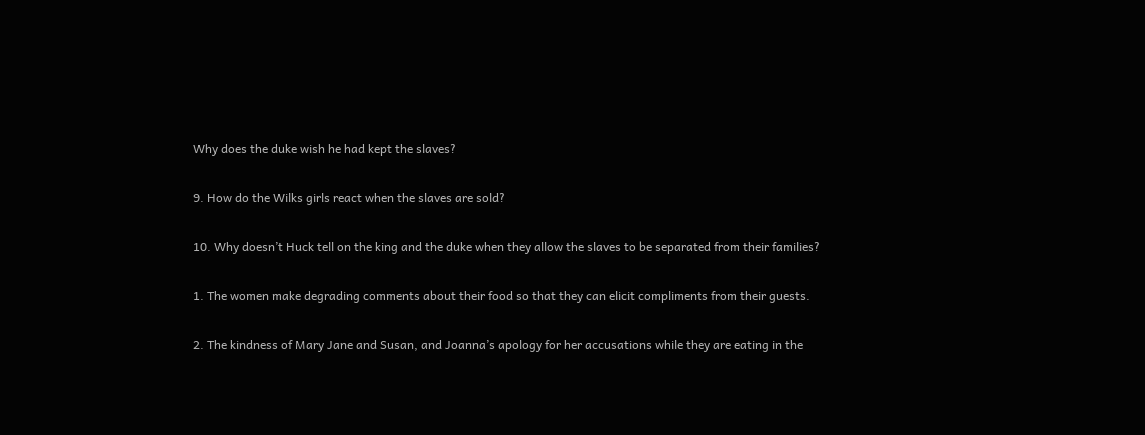Why does the duke wish he had kept the slaves?

9. How do the Wilks girls react when the slaves are sold?

10. Why doesn’t Huck tell on the king and the duke when they allow the slaves to be separated from their families?

1. The women make degrading comments about their food so that they can elicit compliments from their guests.

2. The kindness of Mary Jane and Susan, and Joanna’s apology for her accusations while they are eating in the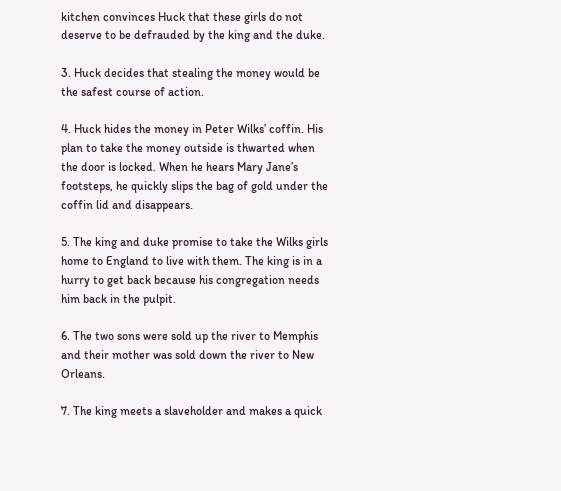kitchen convinces Huck that these girls do not deserve to be defrauded by the king and the duke.

3. Huck decides that stealing the money would be the safest course of action.

4. Huck hides the money in Peter Wilks’ coffin. His plan to take the money outside is thwarted when the door is locked. When he hears Mary Jane’s footsteps, he quickly slips the bag of gold under the coffin lid and disappears.

5. The king and duke promise to take the Wilks girls home to England to live with them. The king is in a hurry to get back because his congregation needs him back in the pulpit.

6. The two sons were sold up the river to Memphis and their mother was sold down the river to New Orleans.

7. The king meets a slaveholder and makes a quick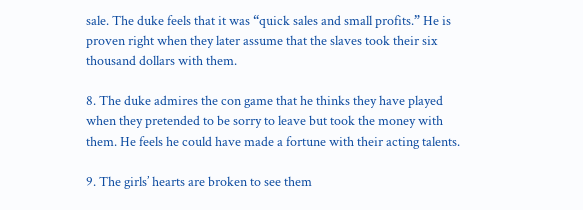sale. The duke feels that it was “quick sales and small profits.” He is proven right when they later assume that the slaves took their six thousand dollars with them.

8. The duke admires the con game that he thinks they have played when they pretended to be sorry to leave but took the money with them. He feels he could have made a fortune with their acting talents.

9. The girls’ hearts are broken to see them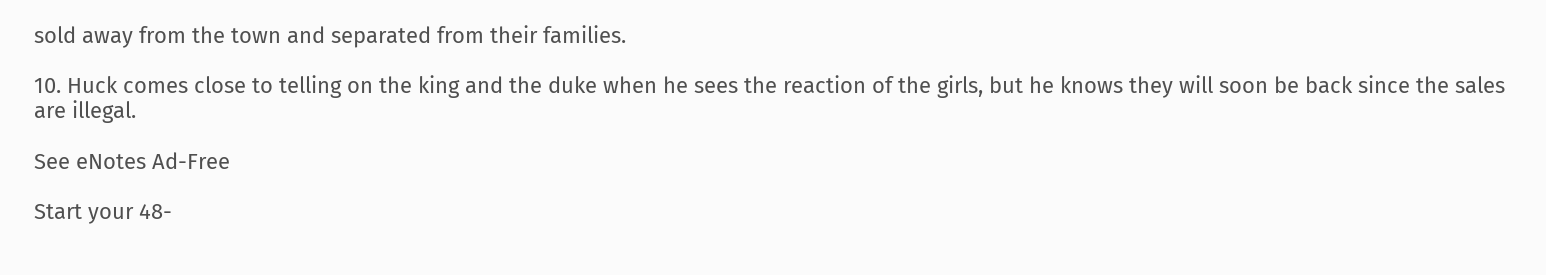sold away from the town and separated from their families.

10. Huck comes close to telling on the king and the duke when he sees the reaction of the girls, but he knows they will soon be back since the sales are illegal.

See eNotes Ad-Free

Start your 48-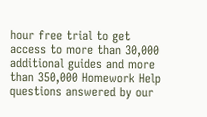hour free trial to get access to more than 30,000 additional guides and more than 350,000 Homework Help questions answered by our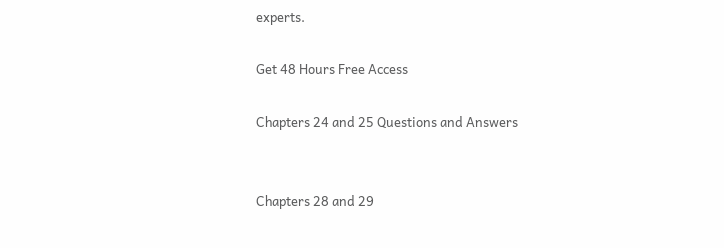experts.

Get 48 Hours Free Access

Chapters 24 and 25 Questions and Answers


Chapters 28 and 29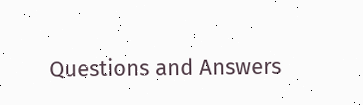Questions and Answers